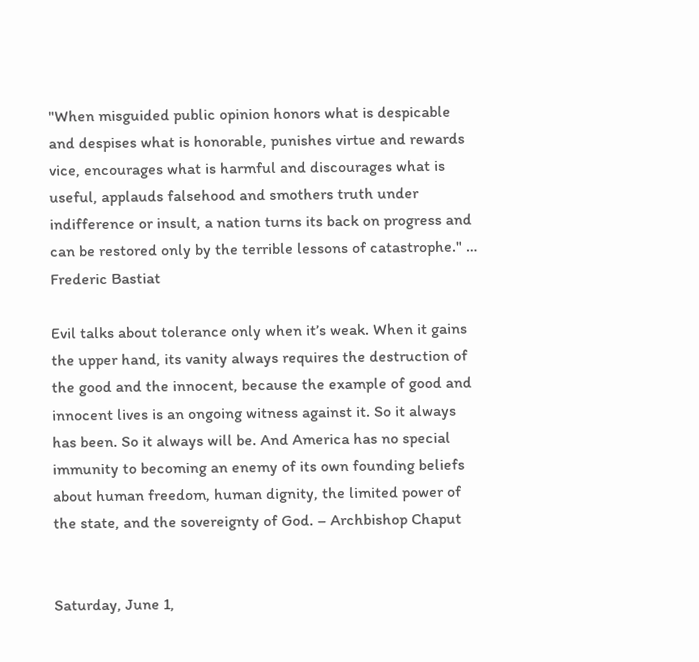"When misguided public opinion honors what is despicable and despises what is honorable, punishes virtue and rewards vice, encourages what is harmful and discourages what is useful, applauds falsehood and smothers truth under indifference or insult, a nation turns its back on progress and can be restored only by the terrible lessons of catastrophe." … Frederic Bastiat

Evil talks about tolerance only when it’s weak. When it gains the upper hand, its vanity always requires the destruction of the good and the innocent, because the example of good and innocent lives is an ongoing witness against it. So it always has been. So it always will be. And America has no special immunity to becoming an enemy of its own founding beliefs about human freedom, human dignity, the limited power of the state, and the sovereignty of God. – Archbishop Chaput


Saturday, June 1,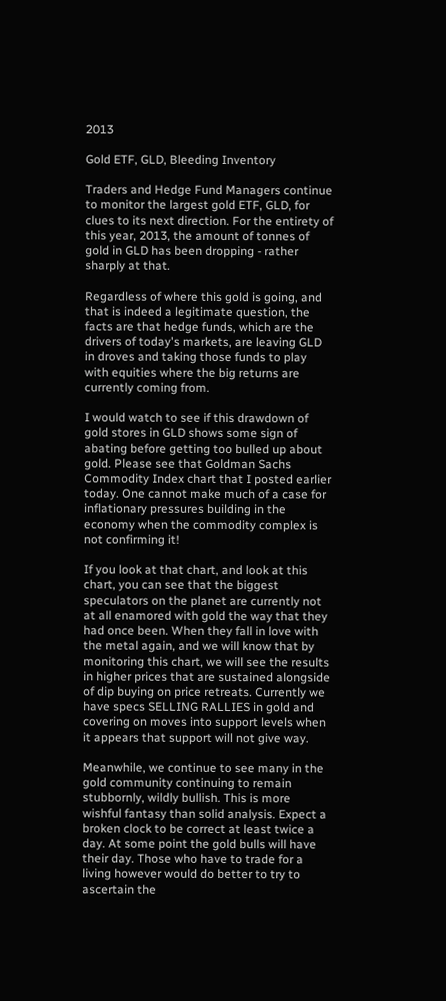2013

Gold ETF, GLD, Bleeding Inventory

Traders and Hedge Fund Managers continue to monitor the largest gold ETF, GLD, for clues to its next direction. For the entirety of this year, 2013, the amount of tonnes of gold in GLD has been dropping - rather sharply at that.

Regardless of where this gold is going, and that is indeed a legitimate question, the facts are that hedge funds, which are the drivers of today's markets, are leaving GLD in droves and taking those funds to play with equities where the big returns are currently coming from.

I would watch to see if this drawdown of gold stores in GLD shows some sign of abating before getting too bulled up about gold. Please see that Goldman Sachs Commodity Index chart that I posted earlier today. One cannot make much of a case for inflationary pressures building in the economy when the commodity complex is not confirming it!

If you look at that chart, and look at this chart, you can see that the biggest speculators on the planet are currently not at all enamored with gold the way that they had once been. When they fall in love with the metal again, and we will know that by monitoring this chart, we will see the results in higher prices that are sustained alongside of dip buying on price retreats. Currently we have specs SELLING RALLIES in gold and covering on moves into support levels when it appears that support will not give way.

Meanwhile, we continue to see many in the gold community continuing to remain stubbornly, wildly bullish. This is more wishful fantasy than solid analysis. Expect a broken clock to be correct at least twice a day. At some point the gold bulls will have their day. Those who have to trade for a living however would do better to try to ascertain the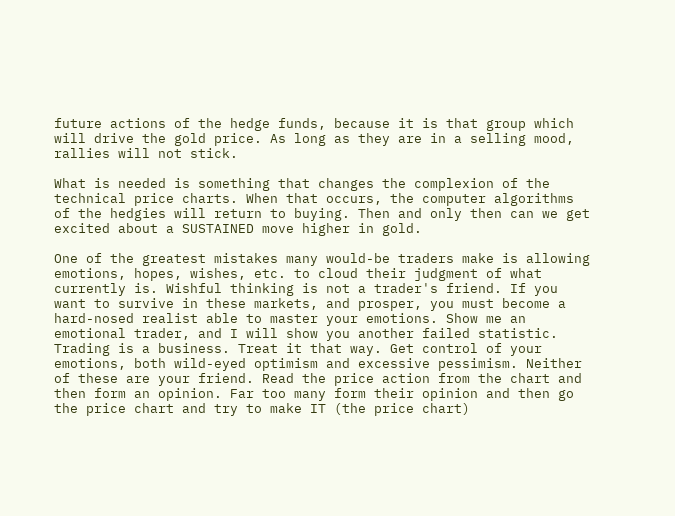future actions of the hedge funds, because it is that group which will drive the gold price. As long as they are in a selling mood, rallies will not stick.

What is needed is something that changes the complexion of the technical price charts. When that occurs, the computer algorithms of the hedgies will return to buying. Then and only then can we get excited about a SUSTAINED move higher in gold.

One of the greatest mistakes many would-be traders make is allowing emotions, hopes, wishes, etc. to cloud their judgment of what currently is. Wishful thinking is not a trader's friend. If you want to survive in these markets, and prosper, you must become a hard-nosed realist able to master your emotions. Show me an emotional trader, and I will show you another failed statistic. Trading is a business. Treat it that way. Get control of your emotions, both wild-eyed optimism and excessive pessimism. Neither of these are your friend. Read the price action from the chart and then form an opinion. Far too many form their opinion and then go the price chart and try to make IT (the price chart)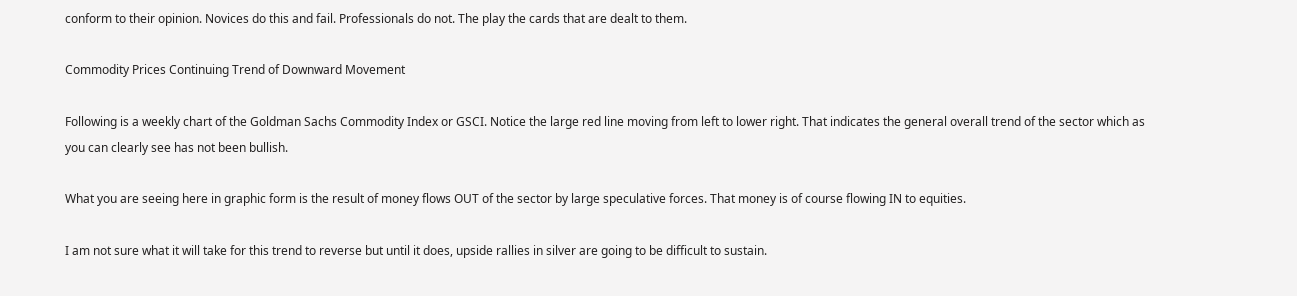conform to their opinion. Novices do this and fail. Professionals do not. The play the cards that are dealt to them.

Commodity Prices Continuing Trend of Downward Movement

Following is a weekly chart of the Goldman Sachs Commodity Index or GSCI. Notice the large red line moving from left to lower right. That indicates the general overall trend of the sector which as you can clearly see has not been bullish.

What you are seeing here in graphic form is the result of money flows OUT of the sector by large speculative forces. That money is of course flowing IN to equities.

I am not sure what it will take for this trend to reverse but until it does, upside rallies in silver are going to be difficult to sustain.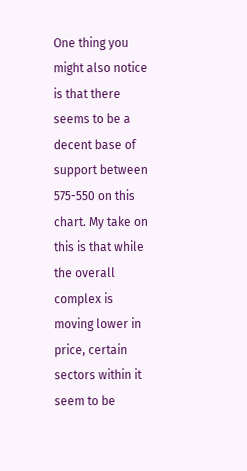One thing you might also notice is that there seems to be a decent base of support between 575-550 on this chart. My take on this is that while the overall complex is moving lower in price, certain sectors within it seem to be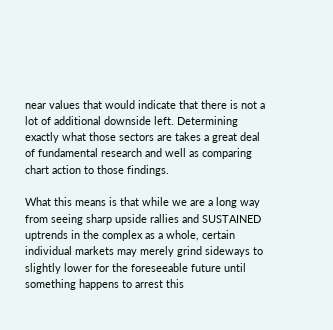near values that would indicate that there is not a lot of additional downside left. Determining exactly what those sectors are takes a great deal of fundamental research and well as comparing chart action to those findings.

What this means is that while we are a long way from seeing sharp upside rallies and SUSTAINED uptrends in the complex as a whole, certain individual markets may merely grind sideways to slightly lower for the foreseeable future until something happens to arrest this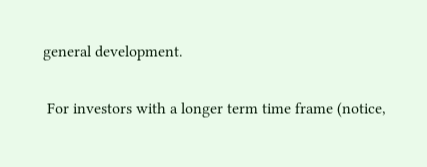general development.

 For investors with a longer term time frame (notice,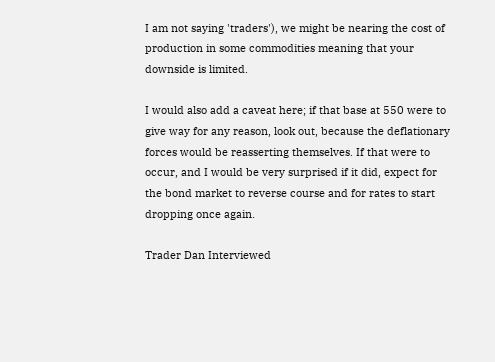I am not saying 'traders'), we might be nearing the cost of production in some commodities meaning that your downside is limited.

I would also add a caveat here; if that base at 550 were to give way for any reason, look out, because the deflationary forces would be reasserting themselves. If that were to occur, and I would be very surprised if it did, expect for the bond market to reverse course and for rates to start dropping once again.

Trader Dan Interviewed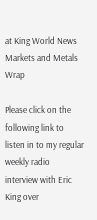at King World News Markets and Metals Wrap

Please click on the following link to listen in to my regular weekly radio interview with Eric King over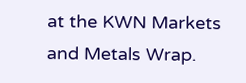at the KWN Markets and Metals Wrap.